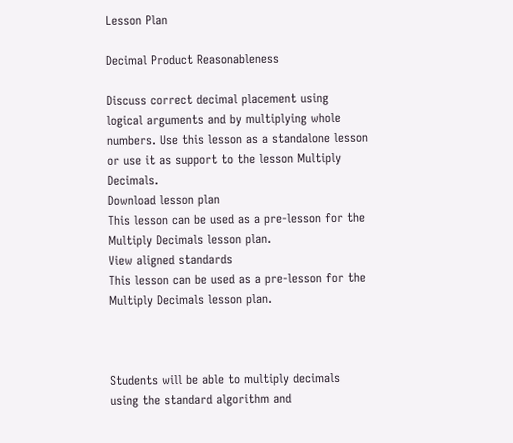Lesson Plan

Decimal Product Reasonableness

Discuss correct decimal placement using logical arguments and by multiplying whole numbers. Use this lesson as a standalone lesson or use it as support to the lesson Multiply Decimals.
Download lesson plan
This lesson can be used as a pre-lesson for the Multiply Decimals lesson plan.
View aligned standards
This lesson can be used as a pre-lesson for the Multiply Decimals lesson plan.



Students will be able to multiply decimals using the standard algorithm and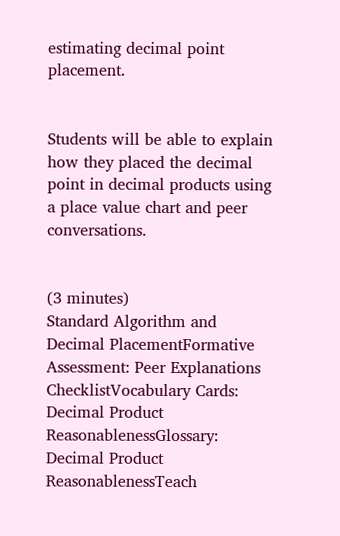estimating decimal point placement.


Students will be able to explain how they placed the decimal point in decimal products using a place value chart and peer conversations.


(3 minutes)
Standard Algorithm and Decimal PlacementFormative Assessment: Peer Explanations ChecklistVocabulary Cards: Decimal Product ReasonablenessGlossary: Decimal Product ReasonablenessTeach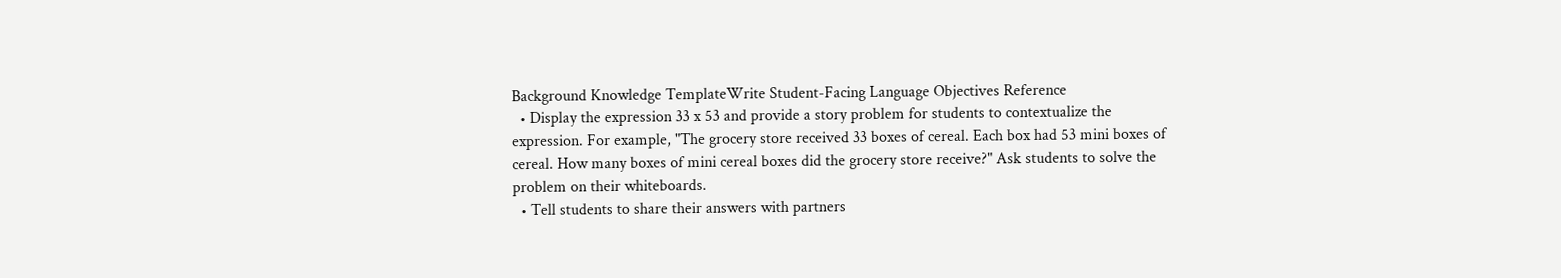Background Knowledge TemplateWrite Student-Facing Language Objectives Reference
  • Display the expression 33 x 53 and provide a story problem for students to contextualize the expression. For example, "The grocery store received 33 boxes of cereal. Each box had 53 mini boxes of cereal. How many boxes of mini cereal boxes did the grocery store receive?" Ask students to solve the problem on their whiteboards.
  • Tell students to share their answers with partners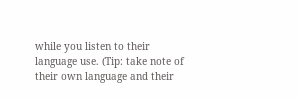while you listen to their language use. (Tip: take note of their own language and their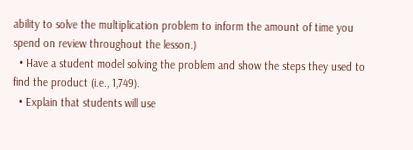ability to solve the multiplication problem to inform the amount of time you spend on review throughout the lesson.)
  • Have a student model solving the problem and show the steps they used to find the product (i.e., 1,749).
  • Explain that students will use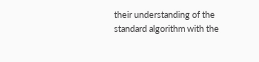their understanding of the standard algorithm with the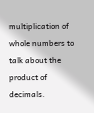multiplication of whole numbers to talk about the product of decimals.